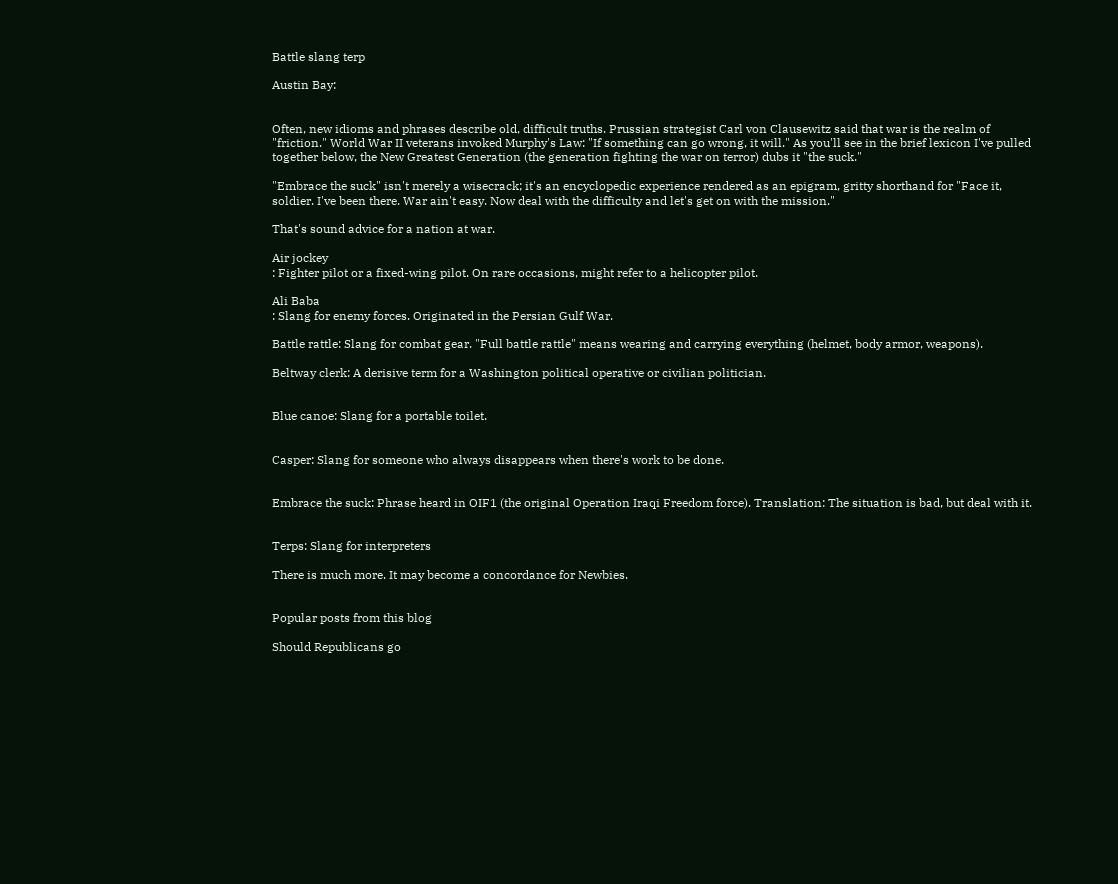Battle slang terp

Austin Bay:


Often, new idioms and phrases describe old, difficult truths. Prussian strategist Carl von Clausewitz said that war is the realm of "friction." World War II veterans invoked Murphy's Law: "If something can go wrong, it will." As you'll see in the brief lexicon I've pulled together below, the New Greatest Generation (the generation fighting the war on terror) dubs it "the suck."

"Embrace the suck" isn't merely a wisecrack; it's an encyclopedic experience rendered as an epigram, gritty shorthand for "Face it, soldier. I've been there. War ain't easy. Now deal with the difficulty and let's get on with the mission."

That's sound advice for a nation at war.

Air jockey
: Fighter pilot or a fixed-wing pilot. On rare occasions, might refer to a helicopter pilot.

Ali Baba
: Slang for enemy forces. Originated in the Persian Gulf War.

Battle rattle: Slang for combat gear. "Full battle rattle" means wearing and carrying everything (helmet, body armor, weapons).

Beltway clerk: A derisive term for a Washington political operative or civilian politician.


Blue canoe: Slang for a portable toilet.


Casper: Slang for someone who always disappears when there's work to be done.


Embrace the suck: Phrase heard in OIF1 (the original Operation Iraqi Freedom force). Translation: The situation is bad, but deal with it.


Terps: Slang for interpreters

There is much more. It may become a concordance for Newbies.


Popular posts from this blog

Should Republicans go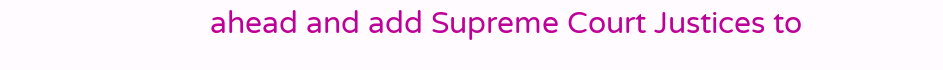ahead and add Supreme Court Justices to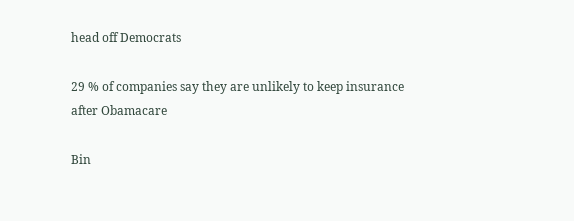head off Democrats

29 % of companies say they are unlikely to keep insurance after Obamacare

Bin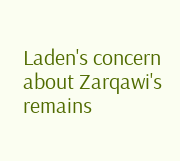Laden's concern about Zarqawi's remains